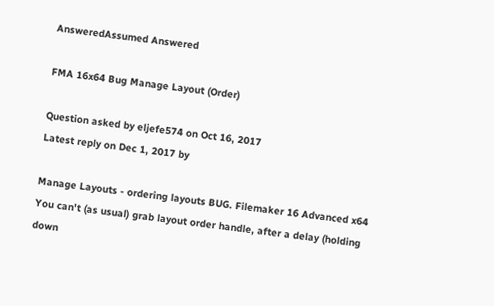AnsweredAssumed Answered

FMA 16x64 Bug Manage Layout (Order)

Question asked by eljefe574 on Oct 16, 2017
Latest reply on Dec 1, 2017 by

Manage Layouts - ordering layouts BUG. Filemaker 16 Advanced x64  You can't (as usual) grab layout order handle, after a delay (holding down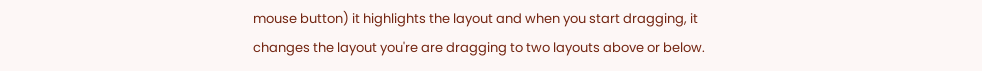mouse button) it highlights the layout and when you start dragging, it changes the layout you're are dragging to two layouts above or below.